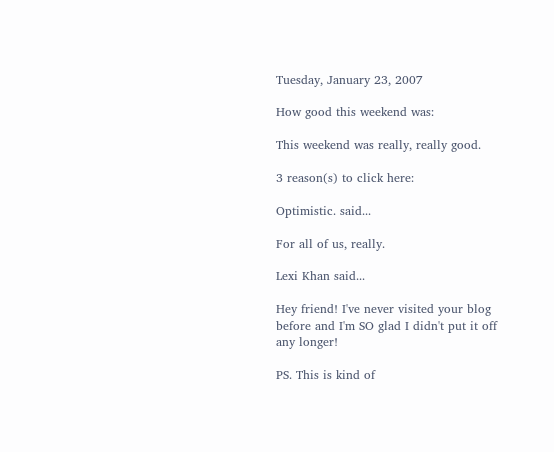Tuesday, January 23, 2007

How good this weekend was:

This weekend was really, really good.

3 reason(s) to click here:

Optimistic. said...

For all of us, really.

Lexi Khan said...

Hey friend! I've never visited your blog before and I'm SO glad I didn't put it off any longer!

PS. This is kind of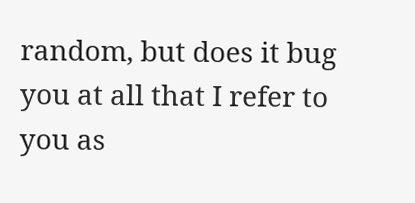random, but does it bug you at all that I refer to you as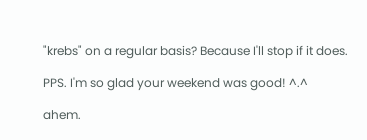"krebs" on a regular basis? Because I'll stop if it does.

PPS. I'm so glad your weekend was good! ^.^

ahem.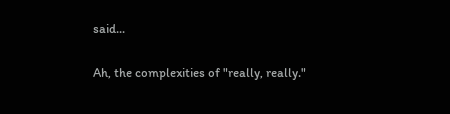said...

Ah, the complexities of "really, really."